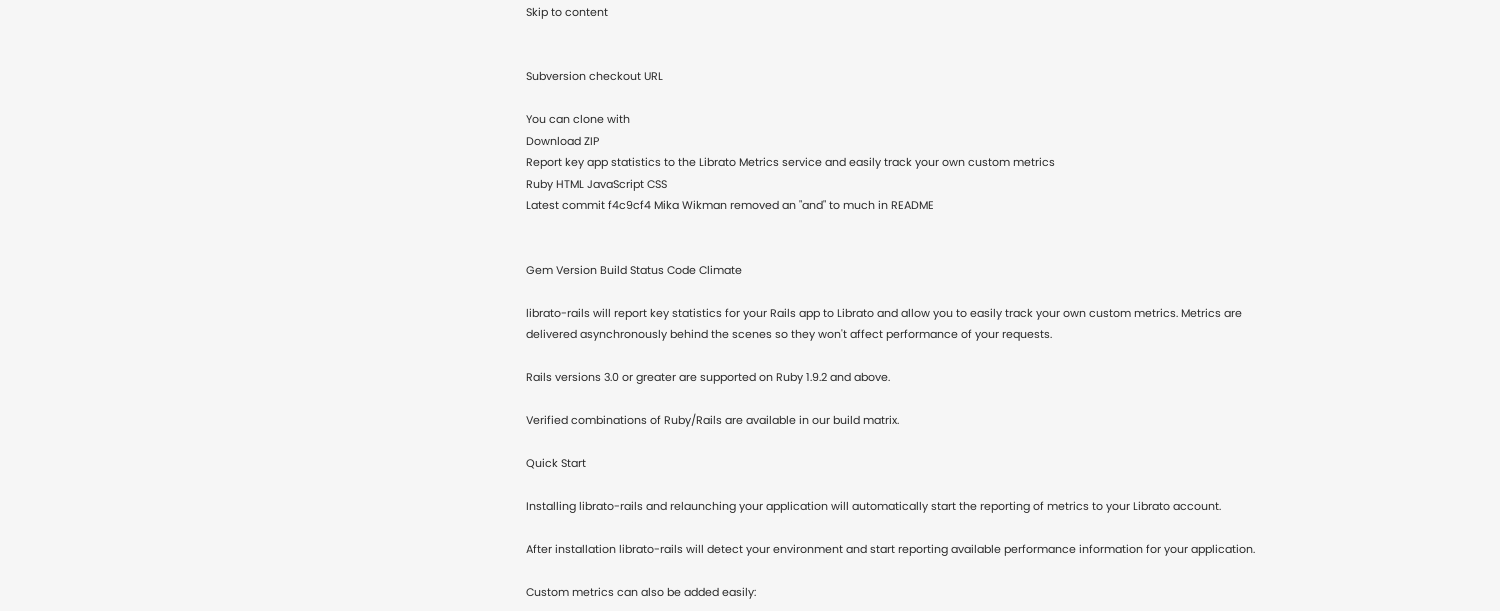Skip to content


Subversion checkout URL

You can clone with
Download ZIP
Report key app statistics to the Librato Metrics service and easily track your own custom metrics
Ruby HTML JavaScript CSS
Latest commit f4c9cf4 Mika Wikman removed an "and" to much in README


Gem Version Build Status Code Climate

librato-rails will report key statistics for your Rails app to Librato and allow you to easily track your own custom metrics. Metrics are delivered asynchronously behind the scenes so they won't affect performance of your requests.

Rails versions 3.0 or greater are supported on Ruby 1.9.2 and above.

Verified combinations of Ruby/Rails are available in our build matrix.

Quick Start

Installing librato-rails and relaunching your application will automatically start the reporting of metrics to your Librato account.

After installation librato-rails will detect your environment and start reporting available performance information for your application.

Custom metrics can also be added easily: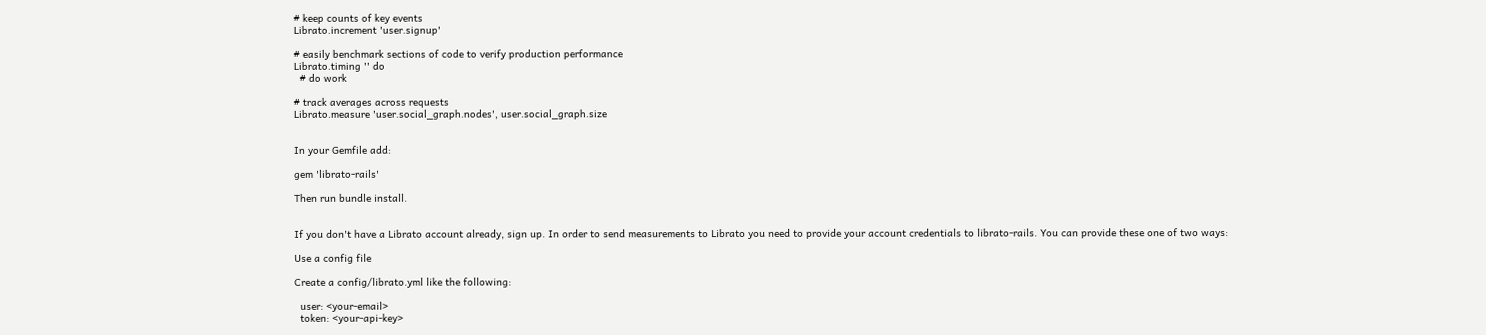# keep counts of key events
Librato.increment 'user.signup'

# easily benchmark sections of code to verify production performance
Librato.timing '' do
  # do work

# track averages across requests
Librato.measure 'user.social_graph.nodes', user.social_graph.size


In your Gemfile add:

gem 'librato-rails'

Then run bundle install.


If you don't have a Librato account already, sign up. In order to send measurements to Librato you need to provide your account credentials to librato-rails. You can provide these one of two ways:

Use a config file

Create a config/librato.yml like the following:

  user: <your-email>
  token: <your-api-key>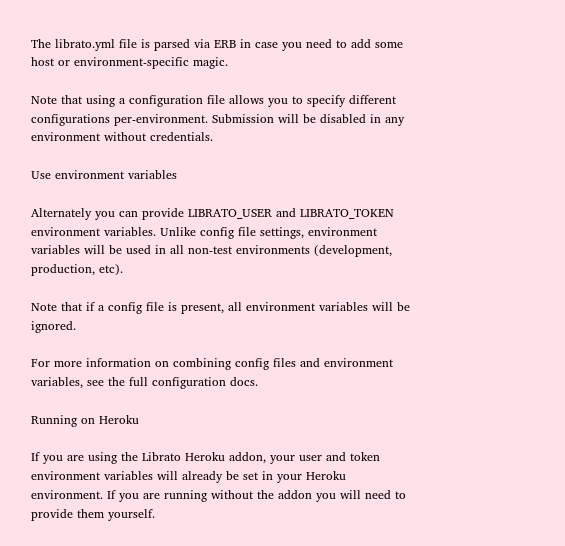The librato.yml file is parsed via ERB in case you need to add some host or environment-specific magic.

Note that using a configuration file allows you to specify different configurations per-environment. Submission will be disabled in any environment without credentials.

Use environment variables

Alternately you can provide LIBRATO_USER and LIBRATO_TOKEN environment variables. Unlike config file settings, environment variables will be used in all non-test environments (development, production, etc).

Note that if a config file is present, all environment variables will be ignored.

For more information on combining config files and environment variables, see the full configuration docs.

Running on Heroku

If you are using the Librato Heroku addon, your user and token environment variables will already be set in your Heroku environment. If you are running without the addon you will need to provide them yourself.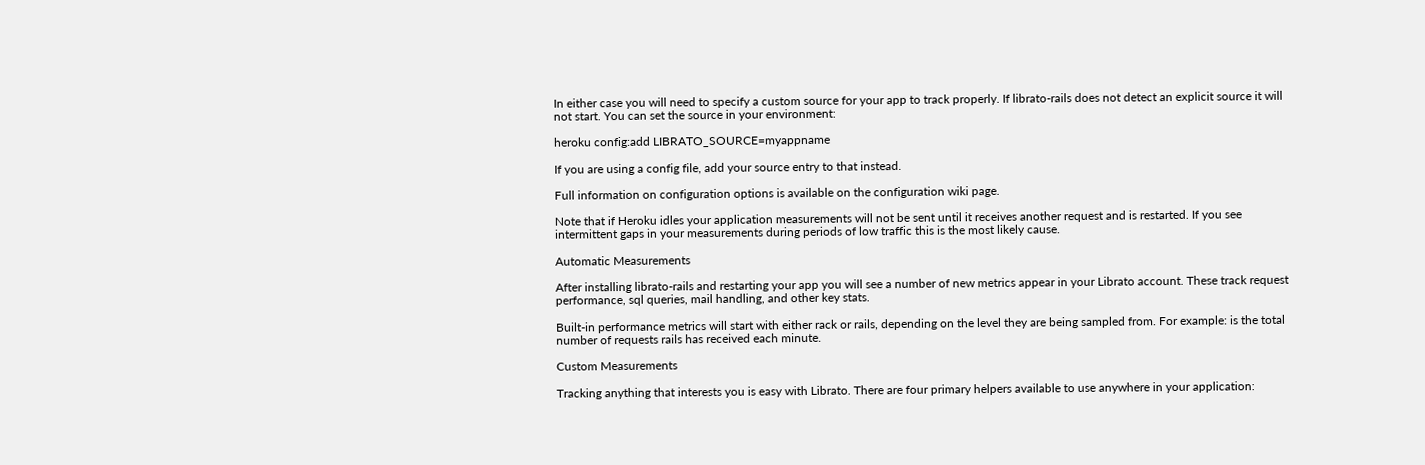In either case you will need to specify a custom source for your app to track properly. If librato-rails does not detect an explicit source it will not start. You can set the source in your environment:

heroku config:add LIBRATO_SOURCE=myappname

If you are using a config file, add your source entry to that instead.

Full information on configuration options is available on the configuration wiki page.

Note that if Heroku idles your application measurements will not be sent until it receives another request and is restarted. If you see intermittent gaps in your measurements during periods of low traffic this is the most likely cause.

Automatic Measurements

After installing librato-rails and restarting your app you will see a number of new metrics appear in your Librato account. These track request performance, sql queries, mail handling, and other key stats.

Built-in performance metrics will start with either rack or rails, depending on the level they are being sampled from. For example: is the total number of requests rails has received each minute.

Custom Measurements

Tracking anything that interests you is easy with Librato. There are four primary helpers available to use anywhere in your application: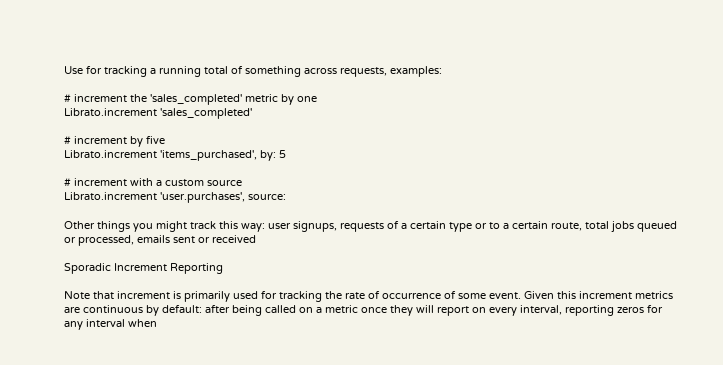Use for tracking a running total of something across requests, examples:

# increment the 'sales_completed' metric by one
Librato.increment 'sales_completed'

# increment by five
Librato.increment 'items_purchased', by: 5

# increment with a custom source
Librato.increment 'user.purchases', source:

Other things you might track this way: user signups, requests of a certain type or to a certain route, total jobs queued or processed, emails sent or received

Sporadic Increment Reporting

Note that increment is primarily used for tracking the rate of occurrence of some event. Given this increment metrics are continuous by default: after being called on a metric once they will report on every interval, reporting zeros for any interval when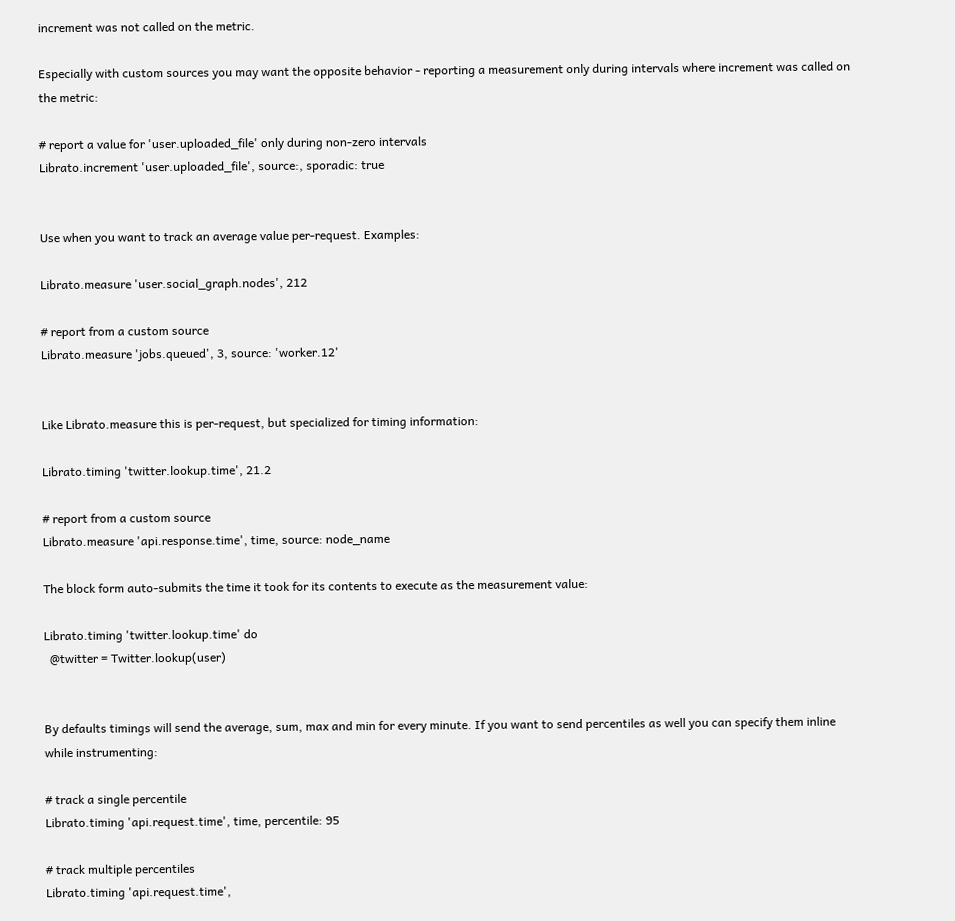increment was not called on the metric.

Especially with custom sources you may want the opposite behavior - reporting a measurement only during intervals where increment was called on the metric:

# report a value for 'user.uploaded_file' only during non-zero intervals
Librato.increment 'user.uploaded_file', source:, sporadic: true


Use when you want to track an average value per-request. Examples:

Librato.measure 'user.social_graph.nodes', 212

# report from a custom source
Librato.measure 'jobs.queued', 3, source: 'worker.12'


Like Librato.measure this is per-request, but specialized for timing information:

Librato.timing 'twitter.lookup.time', 21.2

# report from a custom source
Librato.measure 'api.response.time', time, source: node_name

The block form auto-submits the time it took for its contents to execute as the measurement value:

Librato.timing 'twitter.lookup.time' do
  @twitter = Twitter.lookup(user)


By defaults timings will send the average, sum, max and min for every minute. If you want to send percentiles as well you can specify them inline while instrumenting:

# track a single percentile
Librato.timing 'api.request.time', time, percentile: 95

# track multiple percentiles
Librato.timing 'api.request.time',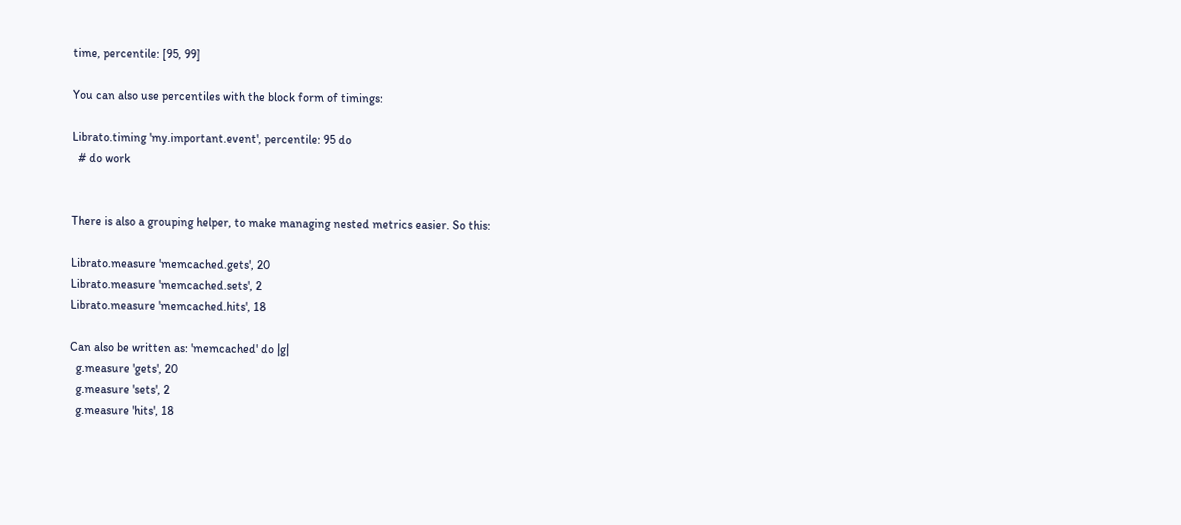time, percentile: [95, 99]

You can also use percentiles with the block form of timings:

Librato.timing 'my.important.event', percentile: 95 do
  # do work


There is also a grouping helper, to make managing nested metrics easier. So this:

Librato.measure 'memcached.gets', 20
Librato.measure 'memcached.sets', 2
Librato.measure 'memcached.hits', 18

Can also be written as: 'memcached' do |g|
  g.measure 'gets', 20
  g.measure 'sets', 2
  g.measure 'hits', 18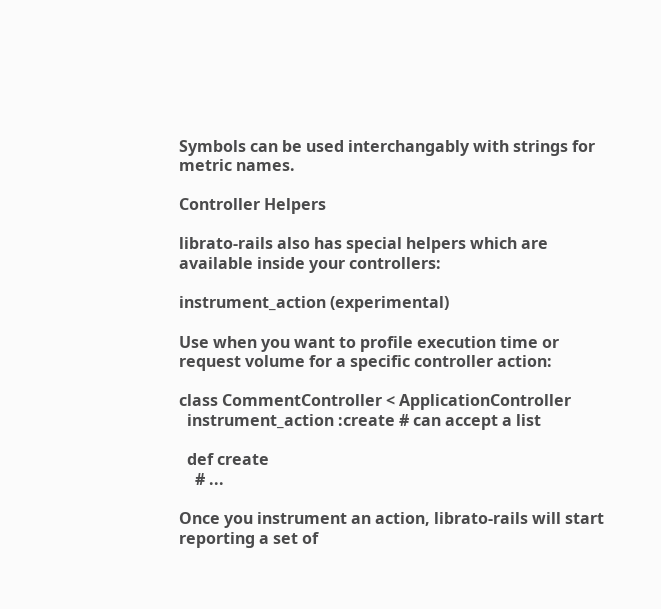Symbols can be used interchangably with strings for metric names.

Controller Helpers

librato-rails also has special helpers which are available inside your controllers:

instrument_action (experimental)

Use when you want to profile execution time or request volume for a specific controller action:

class CommentController < ApplicationController
  instrument_action :create # can accept a list

  def create
    # ...

Once you instrument an action, librato-rails will start reporting a set of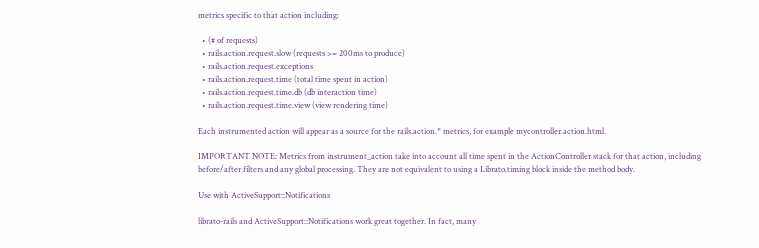metrics specific to that action including:

  • (# of requests)
  • rails.action.request.slow (requests >= 200ms to produce)
  • rails.action.request.exceptions
  • rails.action.request.time (total time spent in action)
  • rails.action.request.time.db (db interaction time)
  • rails.action.request.time.view (view rendering time)

Each instrumented action will appear as a source for the rails.action.* metrics, for example mycontroller.action.html.

IMPORTANT NOTE: Metrics from instrument_action take into account all time spent in the ActionController stack for that action, including before/after filters and any global processing. They are not equivalent to using a Librato.timing block inside the method body.

Use with ActiveSupport::Notifications

librato-rails and ActiveSupport::Notifications work great together. In fact, many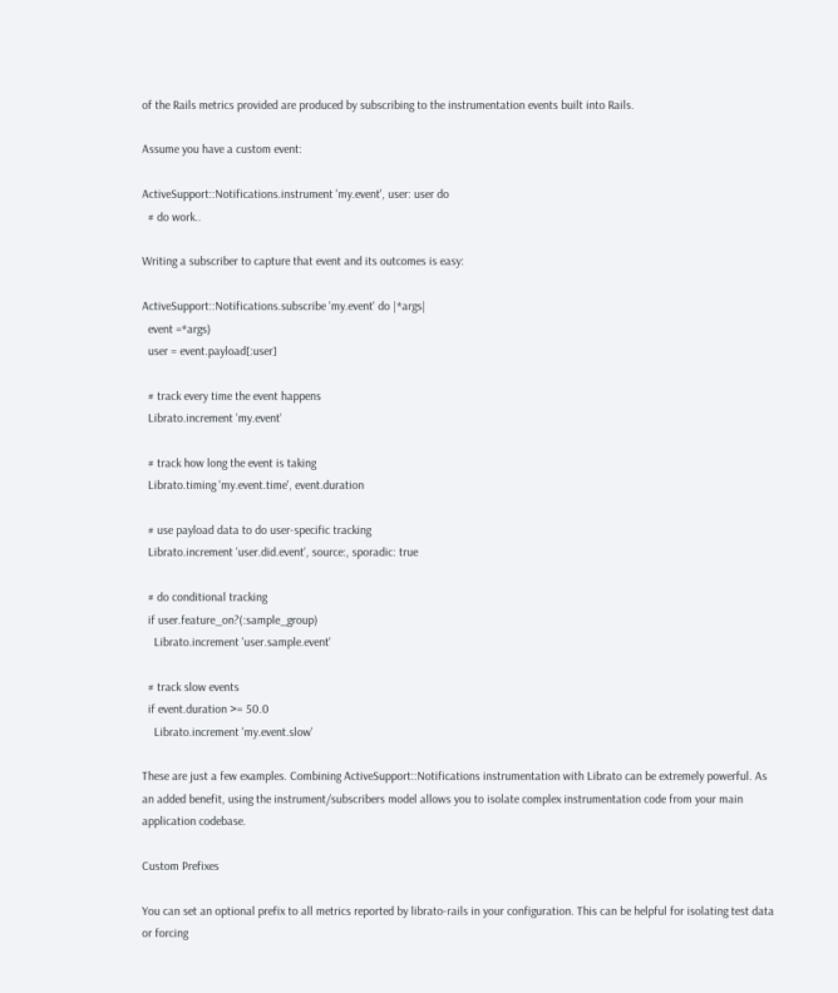of the Rails metrics provided are produced by subscribing to the instrumentation events built into Rails.

Assume you have a custom event:

ActiveSupport::Notifications.instrument 'my.event', user: user do
  # do work..

Writing a subscriber to capture that event and its outcomes is easy:

ActiveSupport::Notifications.subscribe 'my.event' do |*args|
  event =*args)
  user = event.payload[:user]

  # track every time the event happens
  Librato.increment 'my.event'

  # track how long the event is taking
  Librato.timing 'my.event.time', event.duration

  # use payload data to do user-specific tracking
  Librato.increment 'user.did.event', source:, sporadic: true

  # do conditional tracking
  if user.feature_on?(:sample_group)
    Librato.increment 'user.sample.event'

  # track slow events
  if event.duration >= 50.0
    Librato.increment 'my.event.slow'

These are just a few examples. Combining ActiveSupport::Notifications instrumentation with Librato can be extremely powerful. As an added benefit, using the instrument/subscribers model allows you to isolate complex instrumentation code from your main application codebase.

Custom Prefixes

You can set an optional prefix to all metrics reported by librato-rails in your configuration. This can be helpful for isolating test data or forcing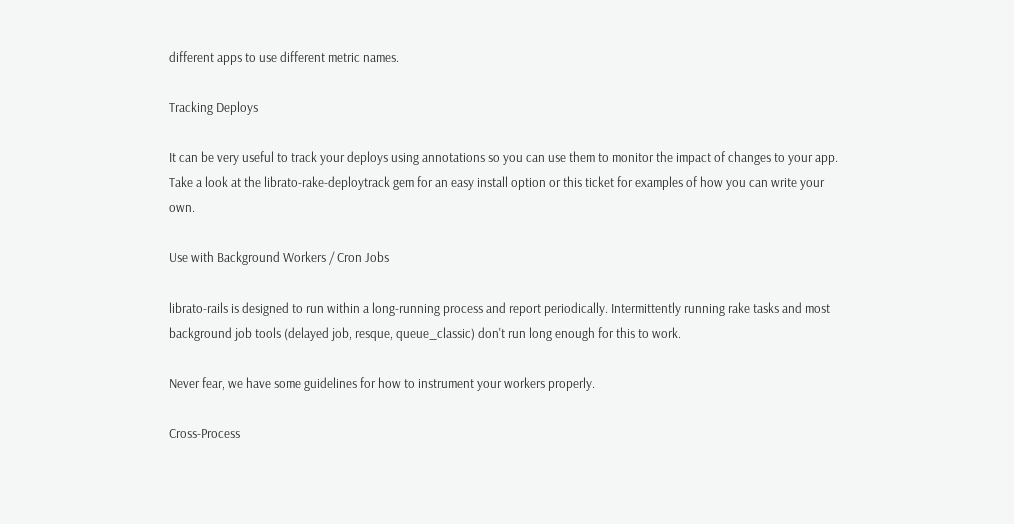different apps to use different metric names.

Tracking Deploys

It can be very useful to track your deploys using annotations so you can use them to monitor the impact of changes to your app. Take a look at the librato-rake-deploytrack gem for an easy install option or this ticket for examples of how you can write your own.

Use with Background Workers / Cron Jobs

librato-rails is designed to run within a long-running process and report periodically. Intermittently running rake tasks and most background job tools (delayed job, resque, queue_classic) don't run long enough for this to work.

Never fear, we have some guidelines for how to instrument your workers properly.

Cross-Process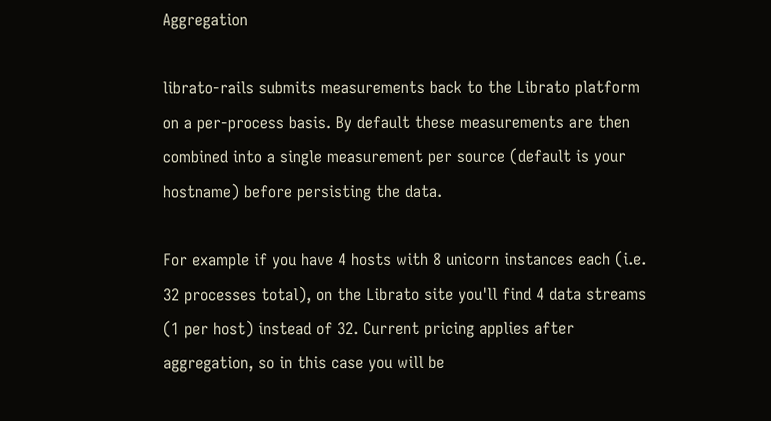Aggregation

librato-rails submits measurements back to the Librato platform on a per-process basis. By default these measurements are then combined into a single measurement per source (default is your hostname) before persisting the data.

For example if you have 4 hosts with 8 unicorn instances each (i.e. 32 processes total), on the Librato site you'll find 4 data streams (1 per host) instead of 32. Current pricing applies after aggregation, so in this case you will be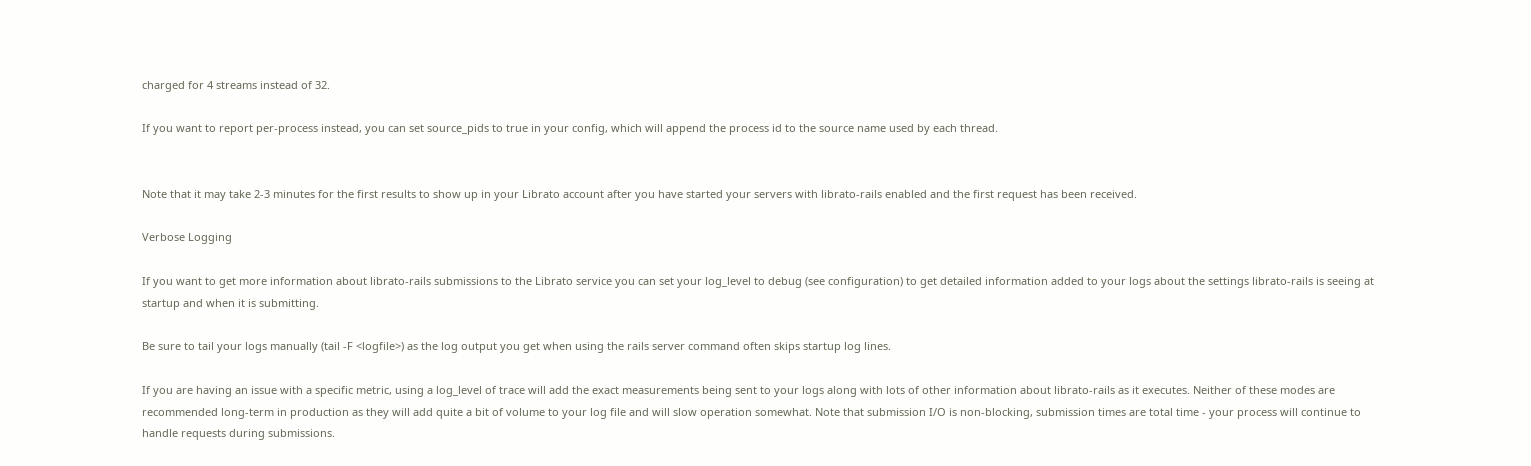charged for 4 streams instead of 32.

If you want to report per-process instead, you can set source_pids to true in your config, which will append the process id to the source name used by each thread.


Note that it may take 2-3 minutes for the first results to show up in your Librato account after you have started your servers with librato-rails enabled and the first request has been received.

Verbose Logging

If you want to get more information about librato-rails submissions to the Librato service you can set your log_level to debug (see configuration) to get detailed information added to your logs about the settings librato-rails is seeing at startup and when it is submitting.

Be sure to tail your logs manually (tail -F <logfile>) as the log output you get when using the rails server command often skips startup log lines.

If you are having an issue with a specific metric, using a log_level of trace will add the exact measurements being sent to your logs along with lots of other information about librato-rails as it executes. Neither of these modes are recommended long-term in production as they will add quite a bit of volume to your log file and will slow operation somewhat. Note that submission I/O is non-blocking, submission times are total time - your process will continue to handle requests during submissions.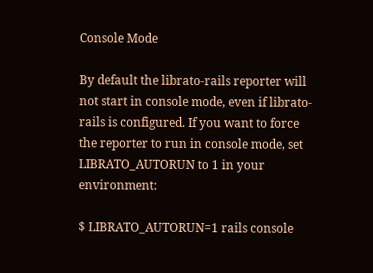Console Mode

By default the librato-rails reporter will not start in console mode, even if librato-rails is configured. If you want to force the reporter to run in console mode, set LIBRATO_AUTORUN to 1 in your environment:

$ LIBRATO_AUTORUN=1 rails console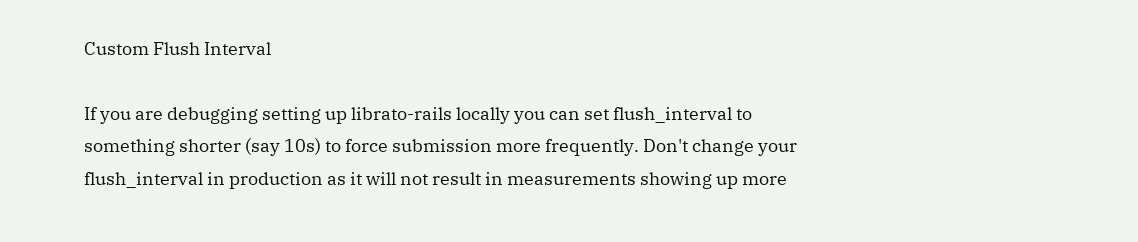Custom Flush Interval

If you are debugging setting up librato-rails locally you can set flush_interval to something shorter (say 10s) to force submission more frequently. Don't change your flush_interval in production as it will not result in measurements showing up more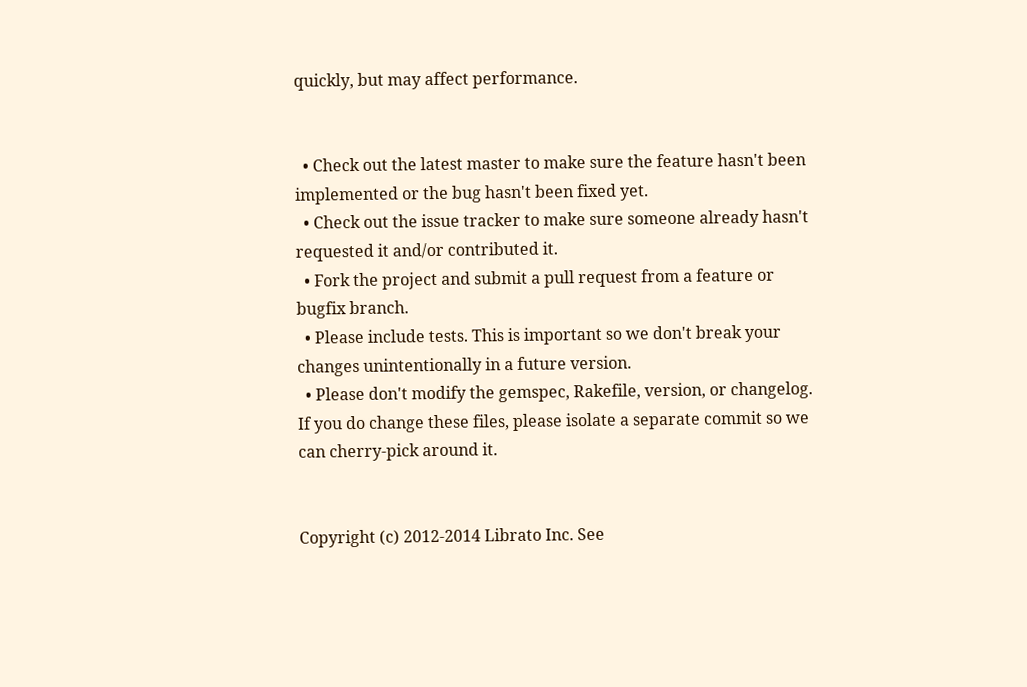quickly, but may affect performance.


  • Check out the latest master to make sure the feature hasn't been implemented or the bug hasn't been fixed yet.
  • Check out the issue tracker to make sure someone already hasn't requested it and/or contributed it.
  • Fork the project and submit a pull request from a feature or bugfix branch.
  • Please include tests. This is important so we don't break your changes unintentionally in a future version.
  • Please don't modify the gemspec, Rakefile, version, or changelog. If you do change these files, please isolate a separate commit so we can cherry-pick around it.


Copyright (c) 2012-2014 Librato Inc. See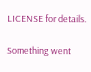LICENSE for details.

Something went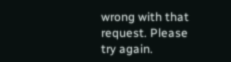wrong with that request. Please try again.